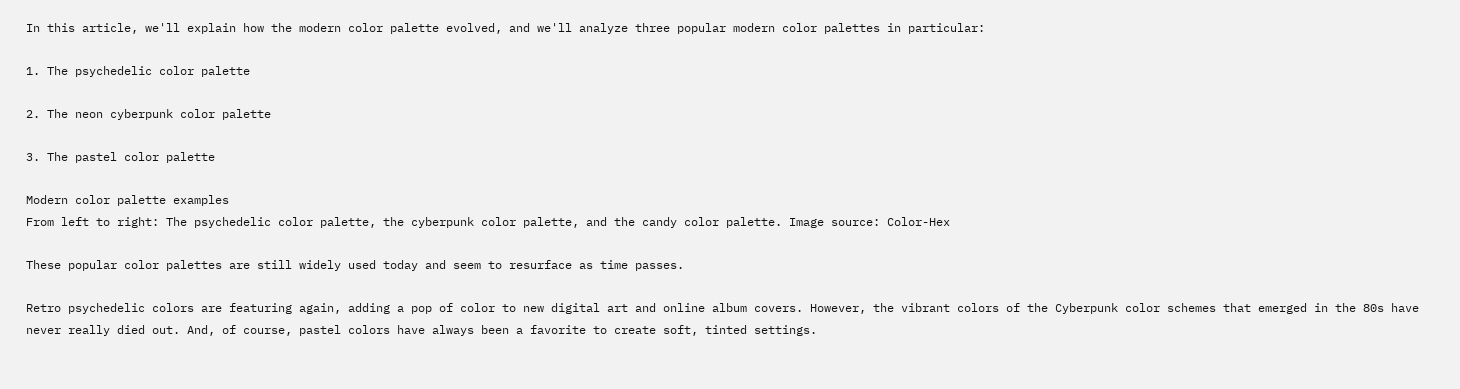In this article, we'll explain how the modern color palette evolved, and we'll analyze three popular modern color palettes in particular:

1. The psychedelic color palette

2. The neon cyberpunk color palette

3. The pastel color palette

Modern color palette examples
From left to right: The psychedelic color palette, the cyberpunk color palette, and the candy color palette. Image source: Color-Hex

These popular color palettes are still widely used today and seem to resurface as time passes.

Retro psychedelic colors are featuring again, adding a pop of color to new digital art and online album covers. However, the vibrant colors of the Cyberpunk color schemes that emerged in the 80s have never really died out. And, of course, pastel colors have always been a favorite to create soft, tinted settings.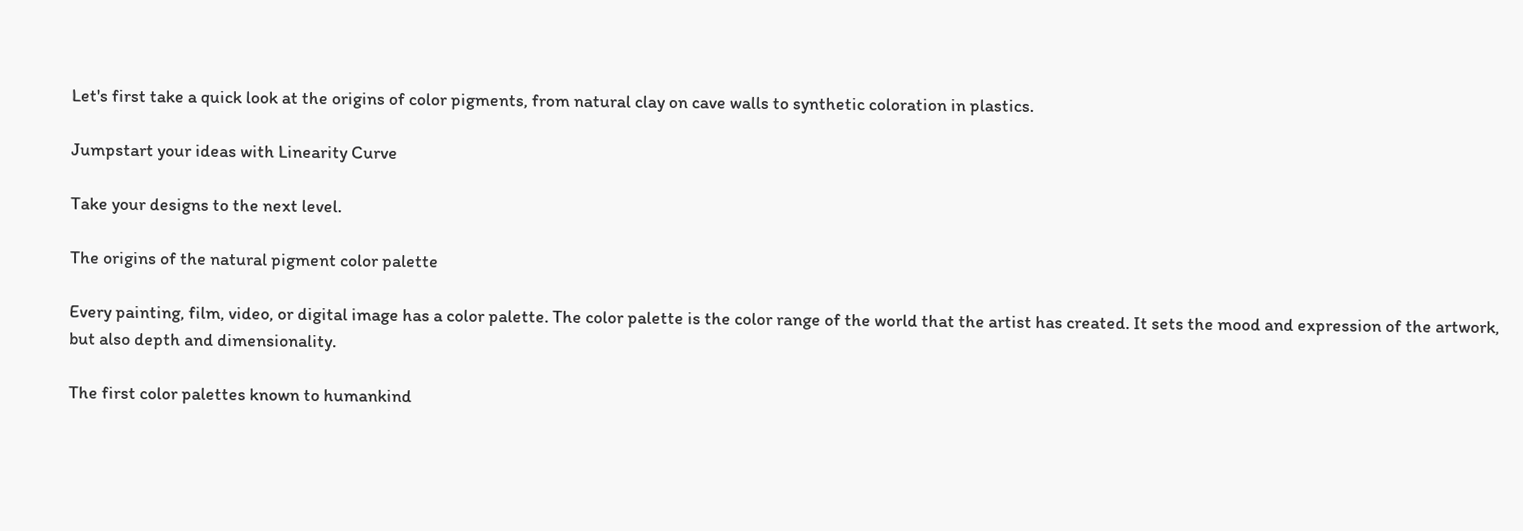Let's first take a quick look at the origins of color pigments, from natural clay on cave walls to synthetic coloration in plastics.

Jumpstart your ideas with Linearity Curve

Take your designs to the next level.

The origins of the natural pigment color palette

Every painting, film, video, or digital image has a color palette. The color palette is the color range of the world that the artist has created. It sets the mood and expression of the artwork, but also depth and dimensionality.

The first color palettes known to humankind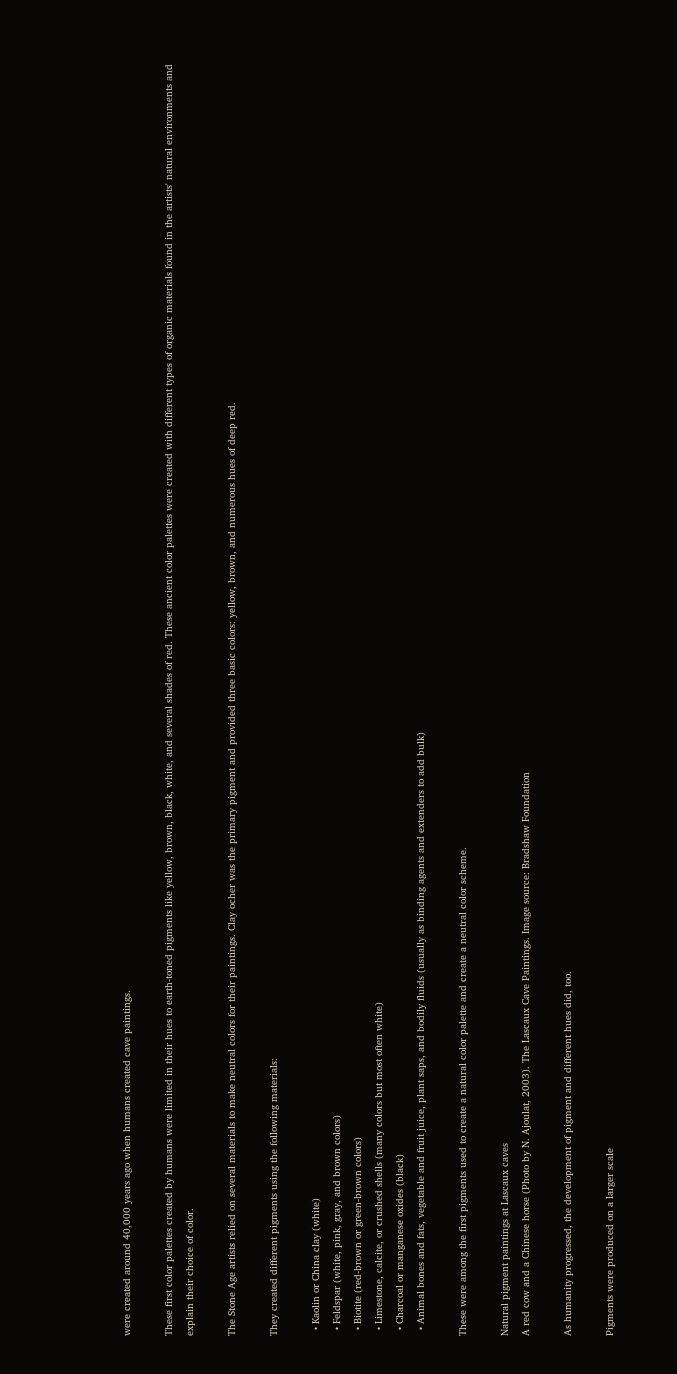were created around 40,000 years ago when humans created cave paintings.

These first color palettes created by humans were limited in their hues to earth-toned pigments like yellow, brown, black, white, and several shades of red. These ancient color palettes were created with different types of organic materials found in the artists' natural environments and explain their choice of color.

The Stone Age artists relied on several materials to make neutral colors for their paintings. Clay ocher was the primary pigment and provided three basic colors: yellow, brown, and numerous hues of deep red.

They created different pigments using the following materials:

  • Kaolin or China clay (white)
  • Feldspar (white, pink, gray, and brown colors)
  • Biotite (red-brown or green-brown colors)
  • Limestone, calcite, or crushed shells (many colors but most often white)
  • Charcoal or manganese oxides (black)
  • Animal bones and fats, vegetable and fruit juice, plant saps, and bodily fluids (usually as binding agents and extenders to add bulk)

These were among the first pigments used to create a natural color palette and create a neutral color scheme.

Natural pigment paintings at Lascaux caves
A red cow and a Chinese horse (Photo by N. Ajoulat, 2003). The Lascaux Cave Paintings. Image source: Bradshaw Foundation

As humanity progressed, the development of pigment and different hues did, too.

Pigments were produced on a larger scale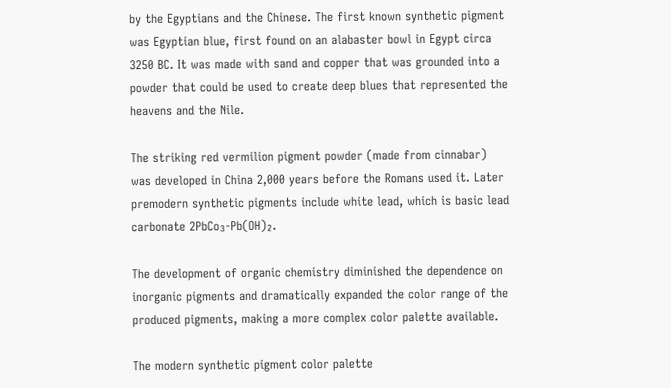by the Egyptians and the Chinese. The first known synthetic pigment was Egyptian blue, first found on an alabaster bowl in Egypt circa 3250 BC. It was made with sand and copper that was grounded into a powder that could be used to create deep blues that represented the heavens and the Nile.

The striking red vermilion pigment powder (made from cinnabar) was developed in China 2,000 years before the Romans used it. Later premodern synthetic pigments include white lead, which is basic lead carbonate 2PbCo₃-Pb(OH)₂.

The development of organic chemistry diminished the dependence on inorganic pigments and dramatically expanded the color range of the produced pigments, making a more complex color palette available.

The modern synthetic pigment color palette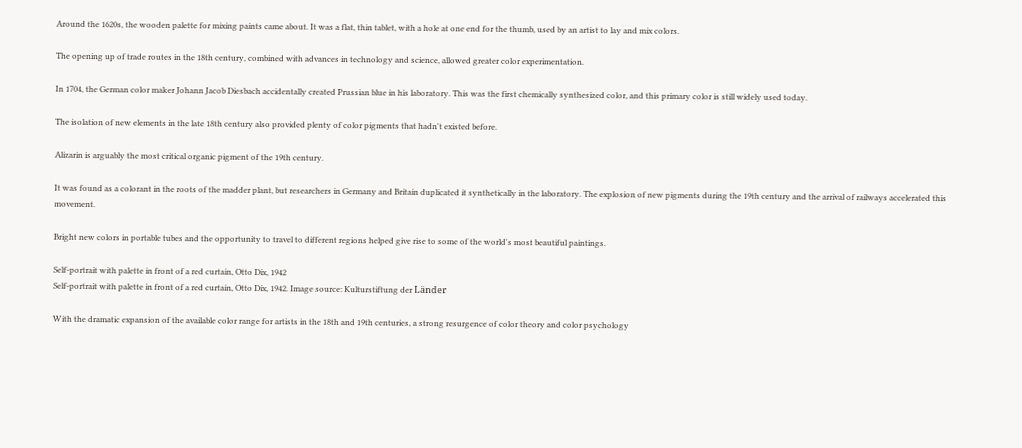Around the 1620s, the wooden palette for mixing paints came about. It was a flat, thin tablet, with a hole at one end for the thumb, used by an artist to lay and mix colors.

The opening up of trade routes in the 18th century, combined with advances in technology and science, allowed greater color experimentation.

In 1704, the German color maker Johann Jacob Diesbach accidentally created Prussian blue in his laboratory. This was the first chemically synthesized color, and this primary color is still widely used today.

The isolation of new elements in the late 18th century also provided plenty of color pigments that hadn't existed before.

Alizarin is arguably the most critical organic pigment of the 19th century.

It was found as a colorant in the roots of the madder plant, but researchers in Germany and Britain duplicated it synthetically in the laboratory. The explosion of new pigments during the 19th century and the arrival of railways accelerated this movement.

Bright new colors in portable tubes and the opportunity to travel to different regions helped give rise to some of the world's most beautiful paintings.

Self-portrait with palette in front of a red curtain, Otto Dix, 1942
Self-portrait with palette in front of a red curtain, Otto Dix, 1942. Image source: Kulturstiftung der Länder

With the dramatic expansion of the available color range for artists in the 18th and 19th centuries, a strong resurgence of color theory and color psychology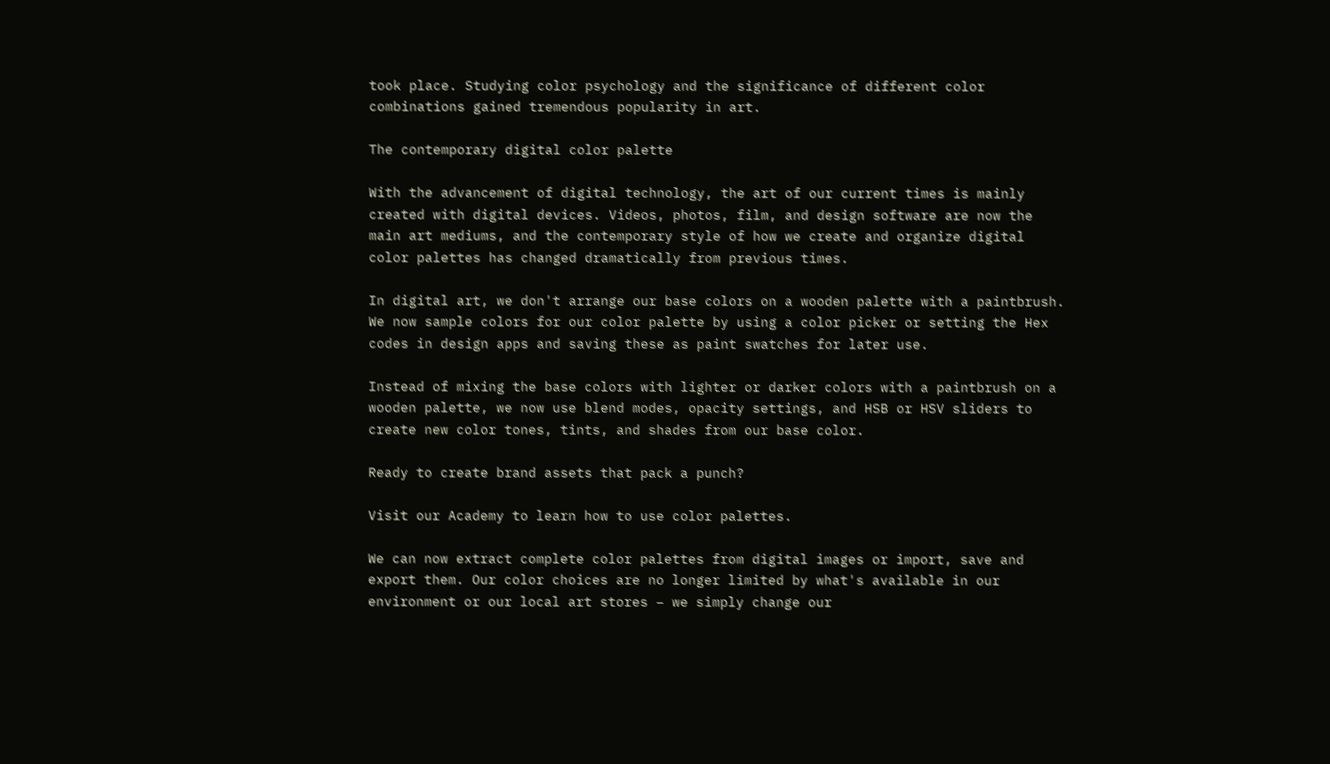took place. Studying color psychology and the significance of different color combinations gained tremendous popularity in art.

The contemporary digital color palette

With the advancement of digital technology, the art of our current times is mainly created with digital devices. Videos, photos, film, and design software are now the main art mediums, and the contemporary style of how we create and organize digital color palettes has changed dramatically from previous times.

In digital art, we don't arrange our base colors on a wooden palette with a paintbrush. We now sample colors for our color palette by using a color picker or setting the Hex codes in design apps and saving these as paint swatches for later use.

Instead of mixing the base colors with lighter or darker colors with a paintbrush on a wooden palette, we now use blend modes, opacity settings, and HSB or HSV sliders to create new color tones, tints, and shades from our base color.

Ready to create brand assets that pack a punch?

Visit our Academy to learn how to use color palettes.

We can now extract complete color palettes from digital images or import, save and export them. Our color choices are no longer limited by what's available in our environment or our local art stores – we simply change our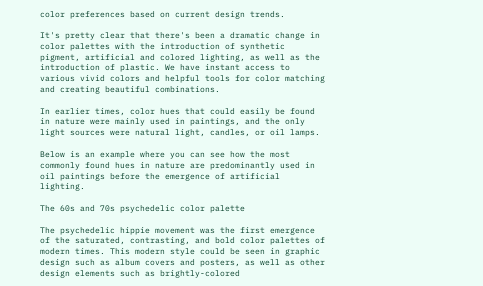color preferences based on current design trends.

It's pretty clear that there's been a dramatic change in color palettes with the introduction of synthetic pigment, artificial and colored lighting, as well as the introduction of plastic. We have instant access to various vivid colors and helpful tools for color matching and creating beautiful combinations.

In earlier times, color hues that could easily be found in nature were mainly used in paintings, and the only light sources were natural light, candles, or oil lamps.

Below is an example where you can see how the most commonly found hues in nature are predominantly used in oil paintings before the emergence of artificial lighting.

The 60s and 70s psychedelic color palette

The psychedelic hippie movement was the first emergence of the saturated, contrasting, and bold color palettes of modern times. This modern style could be seen in graphic design such as album covers and posters, as well as other design elements such as brightly-colored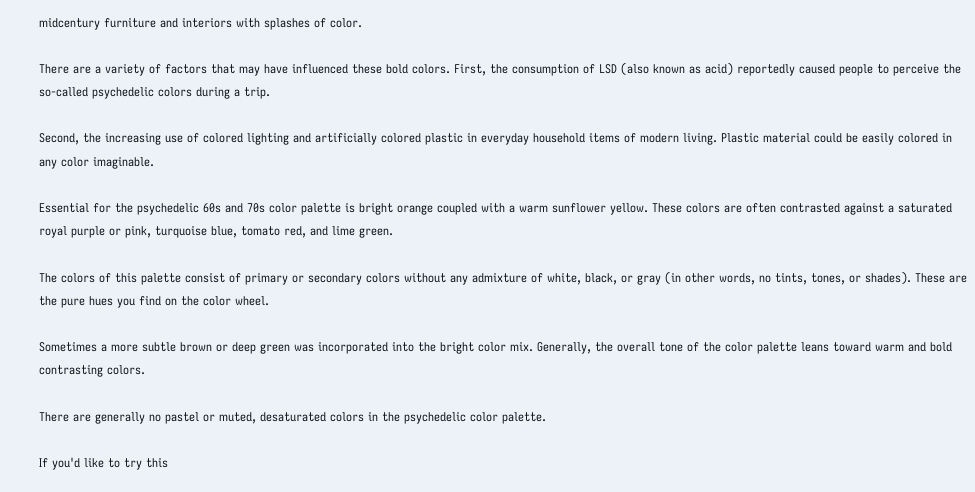midcentury furniture and interiors with splashes of color.

There are a variety of factors that may have influenced these bold colors. First, the consumption of LSD (also known as acid) reportedly caused people to perceive the so-called psychedelic colors during a trip.

Second, the increasing use of colored lighting and artificially colored plastic in everyday household items of modern living. Plastic material could be easily colored in any color imaginable.

Essential for the psychedelic 60s and 70s color palette is bright orange coupled with a warm sunflower yellow. These colors are often contrasted against a saturated royal purple or pink, turquoise blue, tomato red, and lime green.

The colors of this palette consist of primary or secondary colors without any admixture of white, black, or gray (in other words, no tints, tones, or shades). These are the pure hues you find on the color wheel.

Sometimes a more subtle brown or deep green was incorporated into the bright color mix. Generally, the overall tone of the color palette leans toward warm and bold contrasting colors.

There are generally no pastel or muted, desaturated colors in the psychedelic color palette.

If you'd like to try this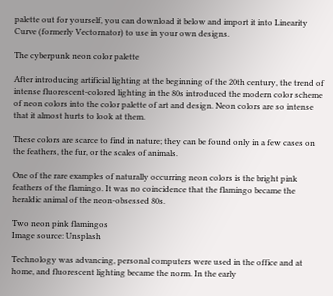palette out for yourself, you can download it below and import it into Linearity Curve (formerly Vectornator) to use in your own designs.

The cyberpunk neon color palette

After introducing artificial lighting at the beginning of the 20th century, the trend of intense fluorescent-colored lighting in the 80s introduced the modern color scheme of neon colors into the color palette of art and design. Neon colors are so intense that it almost hurts to look at them.

These colors are scarce to find in nature; they can be found only in a few cases on the feathers, the fur, or the scales of animals.

One of the rare examples of naturally occurring neon colors is the bright pink feathers of the flamingo. It was no coincidence that the flamingo became the heraldic animal of the neon-obsessed 80s.

Two neon pink flamingos
Image source: Unsplash

Technology was advancing, personal computers were used in the office and at home, and fluorescent lighting became the norm. In the early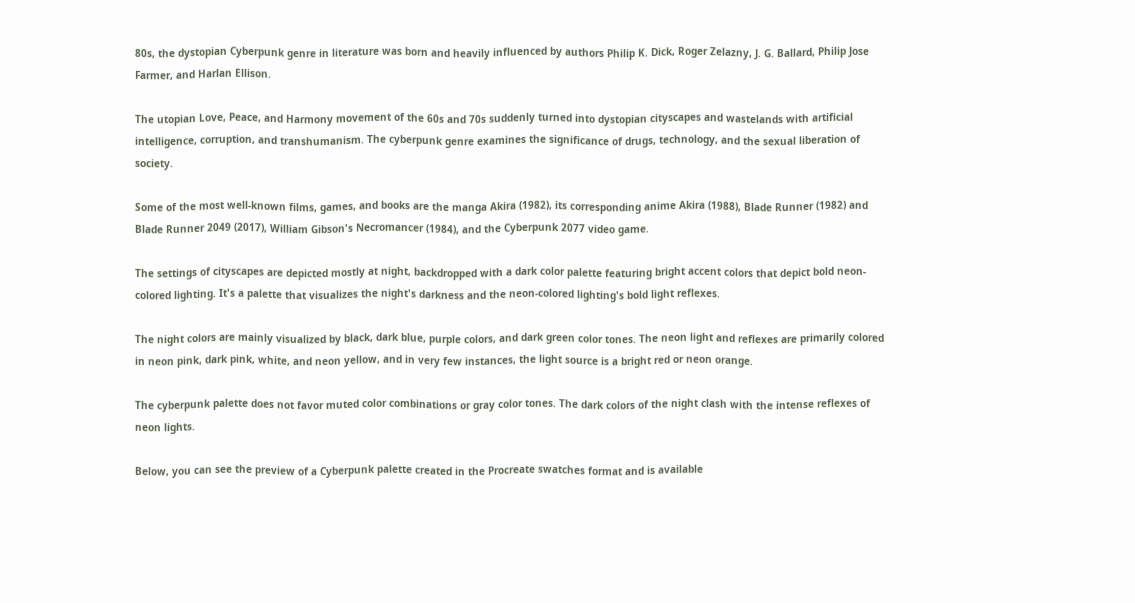80s, the dystopian Cyberpunk genre in literature was born and heavily influenced by authors Philip K. Dick, Roger Zelazny, J. G. Ballard, Philip Jose Farmer, and Harlan Ellison.

The utopian Love, Peace, and Harmony movement of the 60s and 70s suddenly turned into dystopian cityscapes and wastelands with artificial intelligence, corruption, and transhumanism. The cyberpunk genre examines the significance of drugs, technology, and the sexual liberation of society.

Some of the most well-known films, games, and books are the manga Akira (1982), its corresponding anime Akira (1988), Blade Runner (1982) and Blade Runner 2049 (2017), William Gibson's Necromancer (1984), and the Cyberpunk 2077 video game.

The settings of cityscapes are depicted mostly at night, backdropped with a dark color palette featuring bright accent colors that depict bold neon-colored lighting. It's a palette that visualizes the night's darkness and the neon-colored lighting's bold light reflexes.

The night colors are mainly visualized by black, dark blue, purple colors, and dark green color tones. The neon light and reflexes are primarily colored in neon pink, dark pink, white, and neon yellow, and in very few instances, the light source is a bright red or neon orange.

The cyberpunk palette does not favor muted color combinations or gray color tones. The dark colors of the night clash with the intense reflexes of neon lights.

Below, you can see the preview of a Cyberpunk palette created in the Procreate swatches format and is available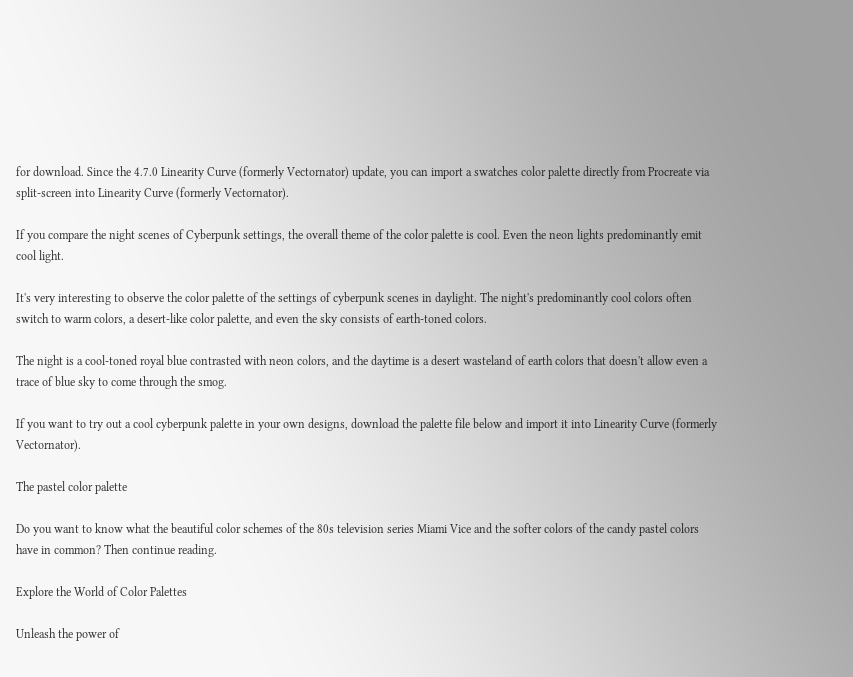for download. Since the 4.7.0 Linearity Curve (formerly Vectornator) update, you can import a swatches color palette directly from Procreate via split-screen into Linearity Curve (formerly Vectornator).

If you compare the night scenes of Cyberpunk settings, the overall theme of the color palette is cool. Even the neon lights predominantly emit cool light.

It's very interesting to observe the color palette of the settings of cyberpunk scenes in daylight. The night's predominantly cool colors often switch to warm colors, a desert-like color palette, and even the sky consists of earth-toned colors.

The night is a cool-toned royal blue contrasted with neon colors, and the daytime is a desert wasteland of earth colors that doesn't allow even a trace of blue sky to come through the smog.

If you want to try out a cool cyberpunk palette in your own designs, download the palette file below and import it into Linearity Curve (formerly Vectornator).

The pastel color palette

Do you want to know what the beautiful color schemes of the 80s television series Miami Vice and the softer colors of the candy pastel colors have in common? Then continue reading.

Explore the World of Color Palettes

Unleash the power of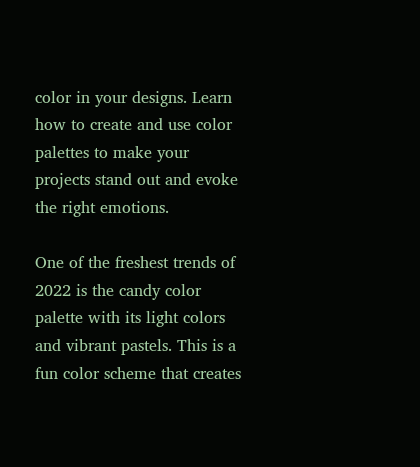color in your designs. Learn how to create and use color palettes to make your projects stand out and evoke the right emotions.

One of the freshest trends of 2022 is the candy color palette with its light colors and vibrant pastels. This is a fun color scheme that creates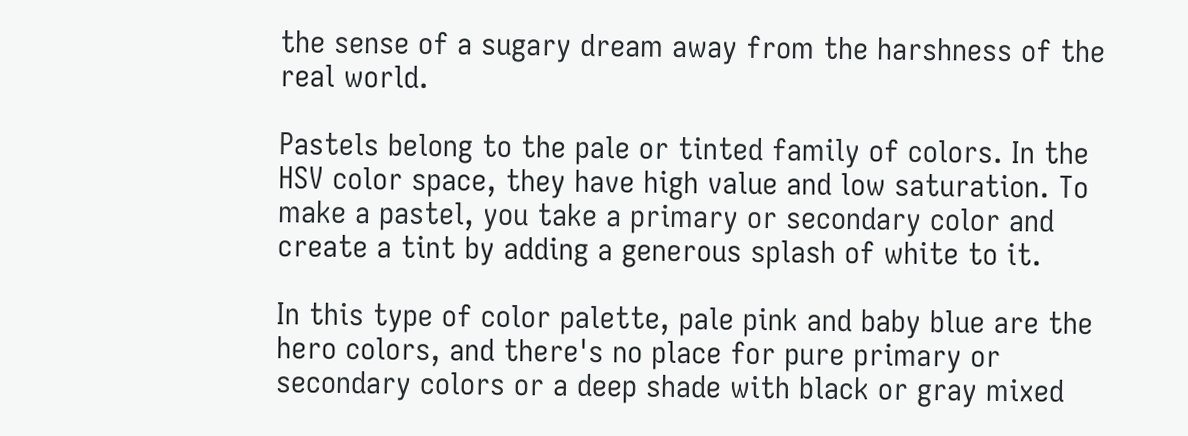the sense of a sugary dream away from the harshness of the real world.

Pastels belong to the pale or tinted family of colors. In the HSV color space, they have high value and low saturation. To make a pastel, you take a primary or secondary color and create a tint by adding a generous splash of white to it.

In this type of color palette, pale pink and baby blue are the hero colors, and there's no place for pure primary or secondary colors or a deep shade with black or gray mixed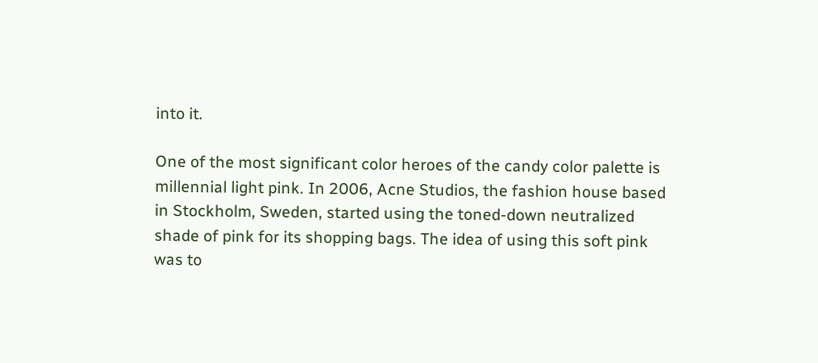into it.

One of the most significant color heroes of the candy color palette is millennial light pink. In 2006, Acne Studios, the fashion house based in Stockholm, Sweden, started using the toned-down neutralized shade of pink for its shopping bags. The idea of using this soft pink was to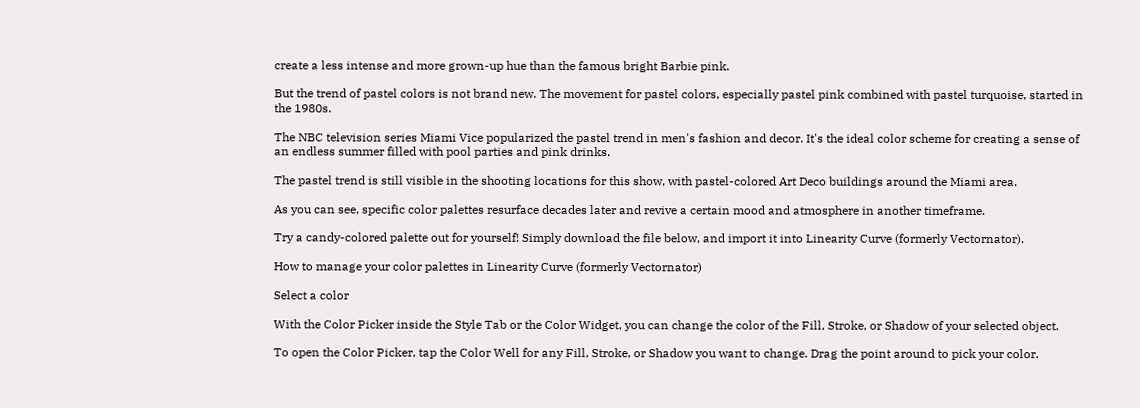create a less intense and more grown-up hue than the famous bright Barbie pink.

But the trend of pastel colors is not brand new. The movement for pastel colors, especially pastel pink combined with pastel turquoise, started in the 1980s.

The NBC television series Miami Vice popularized the pastel trend in men's fashion and decor. It's the ideal color scheme for creating a sense of an endless summer filled with pool parties and pink drinks.

The pastel trend is still visible in the shooting locations for this show, with pastel-colored Art Deco buildings around the Miami area.

As you can see, specific color palettes resurface decades later and revive a certain mood and atmosphere in another timeframe.

Try a candy-colored palette out for yourself! Simply download the file below, and import it into Linearity Curve (formerly Vectornator).

How to manage your color palettes in Linearity Curve (formerly Vectornator)

Select a color

With the Color Picker inside the Style Tab or the Color Widget, you can change the color of the Fill, Stroke, or Shadow of your selected object.

To open the Color Picker, tap the Color Well for any Fill, Stroke, or Shadow you want to change. Drag the point around to pick your color.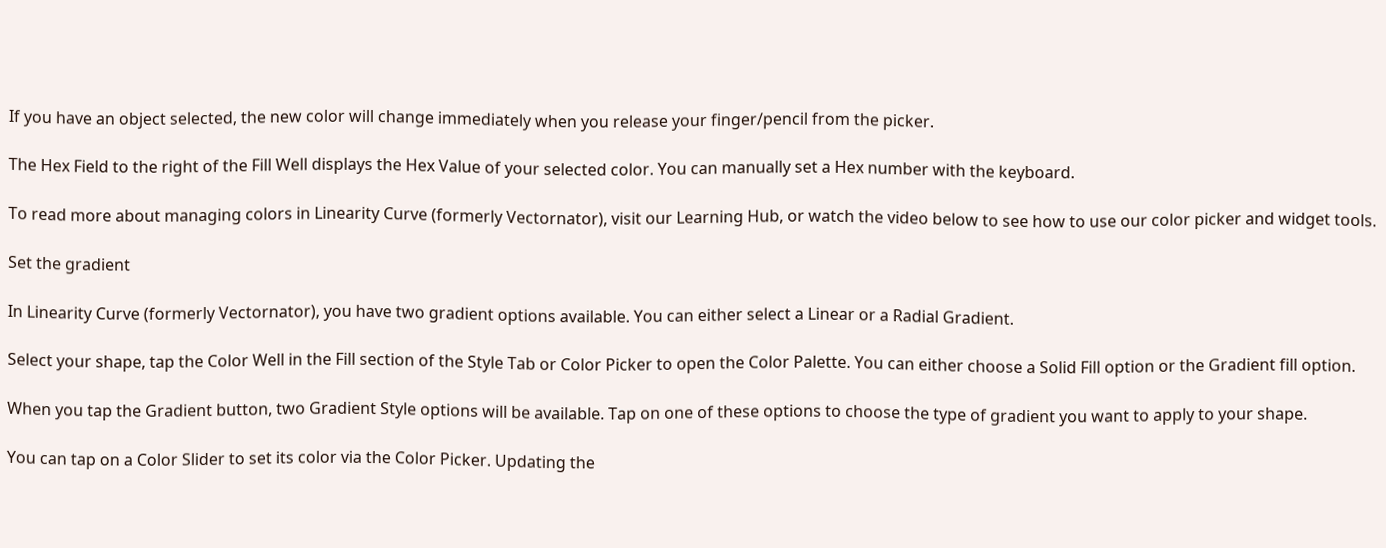If you have an object selected, the new color will change immediately when you release your finger/pencil from the picker.

The Hex Field to the right of the Fill Well displays the Hex Value of your selected color. You can manually set a Hex number with the keyboard.

To read more about managing colors in Linearity Curve (formerly Vectornator), visit our Learning Hub, or watch the video below to see how to use our color picker and widget tools.

Set the gradient

In Linearity Curve (formerly Vectornator), you have two gradient options available. You can either select a Linear or a Radial Gradient.

Select your shape, tap the Color Well in the Fill section of the Style Tab or Color Picker to open the Color Palette. You can either choose a Solid Fill option or the Gradient fill option.

When you tap the Gradient button, two Gradient Style options will be available. Tap on one of these options to choose the type of gradient you want to apply to your shape.

You can tap on a Color Slider to set its color via the Color Picker. Updating the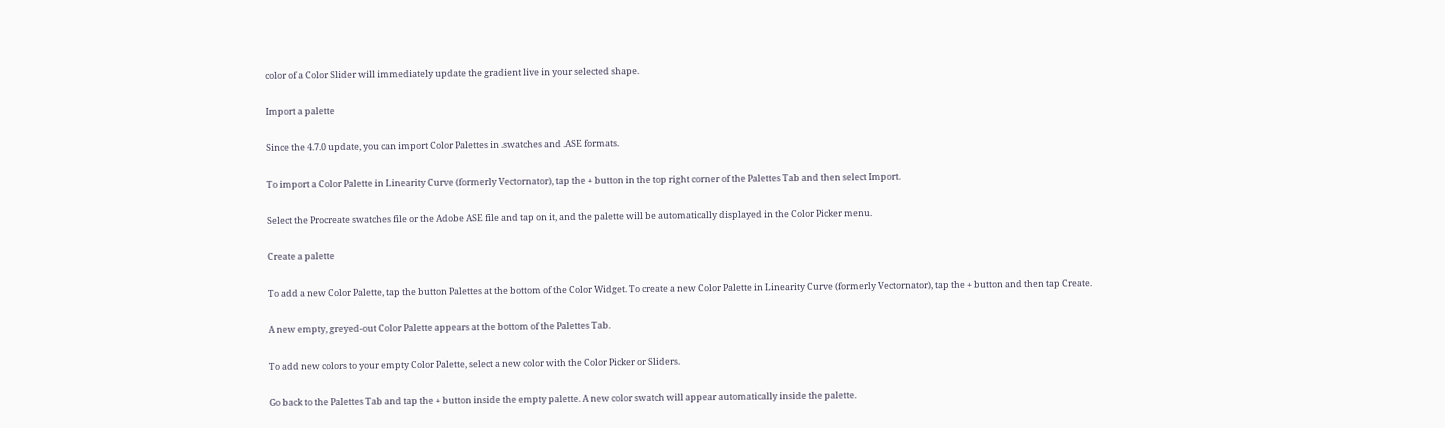color of a Color Slider will immediately update the gradient live in your selected shape.

Import a palette

Since the 4.7.0 update, you can import Color Palettes in .swatches and .ASE formats.

To import a Color Palette in Linearity Curve (formerly Vectornator), tap the + button in the top right corner of the Palettes Tab and then select Import.

Select the Procreate swatches file or the Adobe ASE file and tap on it, and the palette will be automatically displayed in the Color Picker menu.

Create a palette

To add a new Color Palette, tap the button Palettes at the bottom of the Color Widget. To create a new Color Palette in Linearity Curve (formerly Vectornator), tap the + button and then tap Create.

A new empty, greyed-out Color Palette appears at the bottom of the Palettes Tab.

To add new colors to your empty Color Palette, select a new color with the Color Picker or Sliders.

Go back to the Palettes Tab and tap the + button inside the empty palette. A new color swatch will appear automatically inside the palette.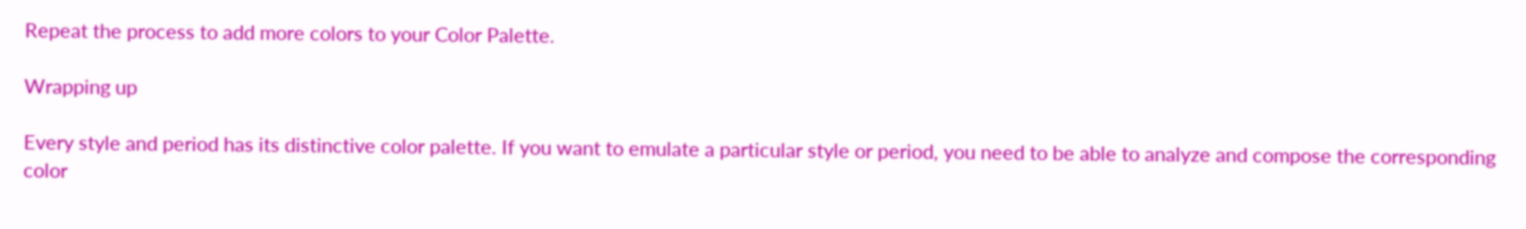Repeat the process to add more colors to your Color Palette.

Wrapping up

Every style and period has its distinctive color palette. If you want to emulate a particular style or period, you need to be able to analyze and compose the corresponding color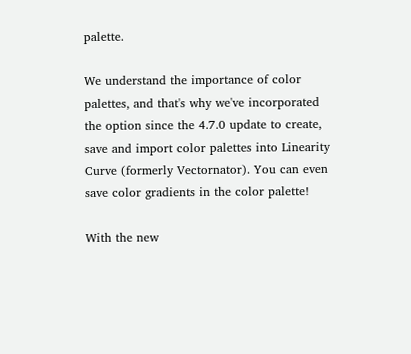palette.

We understand the importance of color palettes, and that's why we've incorporated the option since the 4.7.0 update to create, save and import color palettes into Linearity Curve (formerly Vectornator). You can even save color gradients in the color palette!

With the new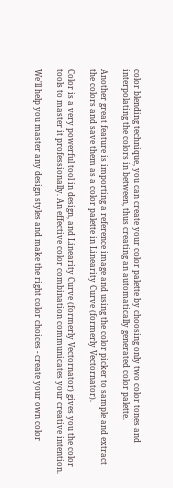color blending technique, you can create your color palette by choosing only two color tones and interpolating the colors in between, thus creating an automatically generated color palette.

Another great feature is importing a reference image and using the color picker to sample and extract the colors and save them as a color palette in Linearity Curve (formerly Vectornator).

Color is a very powerful tool in design, and Linearity Curve (formerly Vectornator) gives you the color tools to master it professionally. An effective color combination communicates your creative intention.

We'll help you master any design styles and make the right color choices - create your own color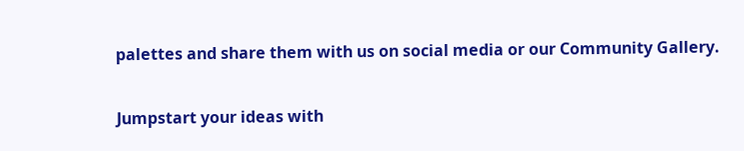palettes and share them with us on social media or our Community Gallery.

Jumpstart your ideas with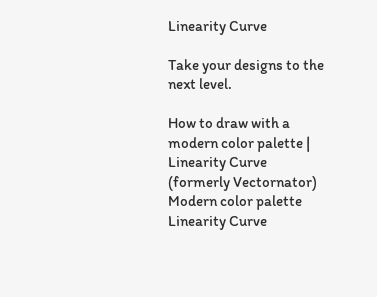Linearity Curve

Take your designs to the next level.

How to draw with a modern color palette | Linearity Curve (formerly Vectornator)
Modern color palette Linearity Curve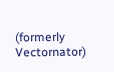(formerly Vectornator)